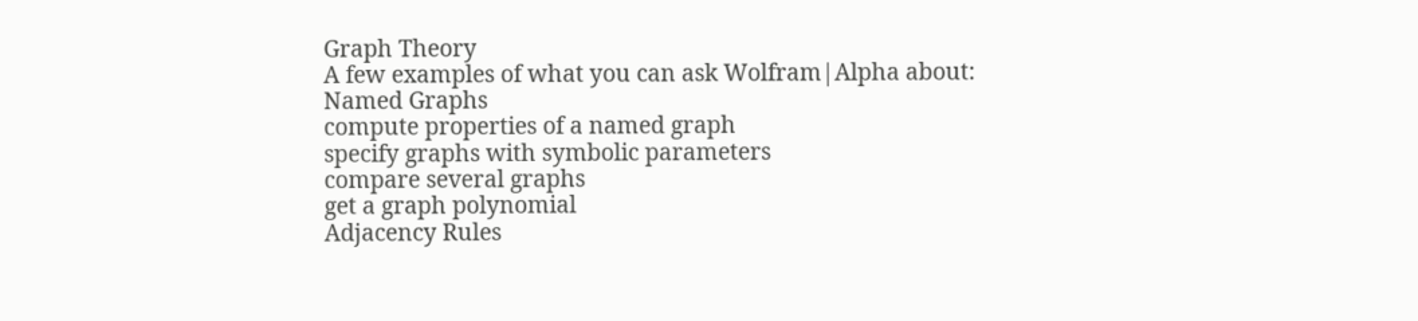Graph Theory
A few examples of what you can ask Wolfram|Alpha about:
Named Graphs
compute properties of a named graph
specify graphs with symbolic parameters
compare several graphs
get a graph polynomial
Adjacency Rules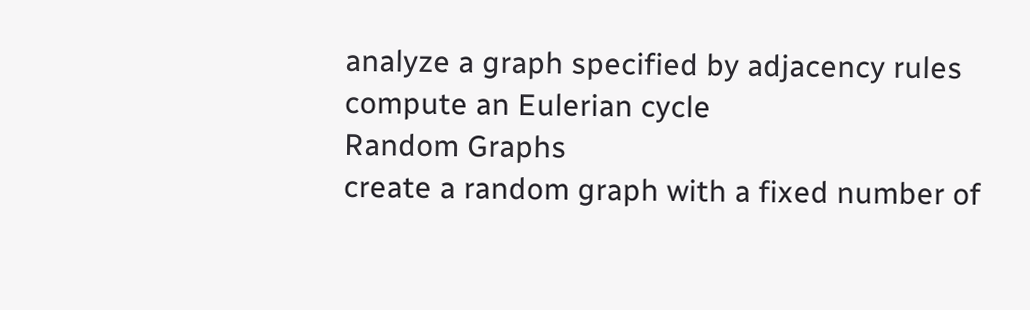analyze a graph specified by adjacency rules
compute an Eulerian cycle
Random Graphs
create a random graph with a fixed number of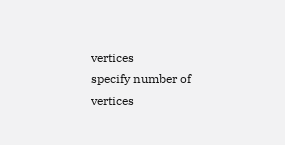vertices
specify number of vertices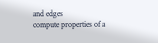and edges
compute properties of a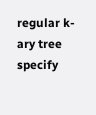regular k-ary tree
specify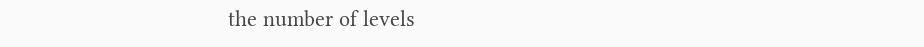the number of levels